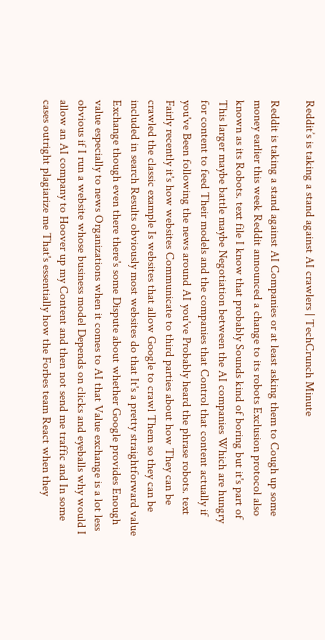Reddit’s is taking a stand against AI crawlers | TechCrunch Minute

Reddit is taking a stand against AI Companies or at least asking them to Cough up some money earlier this week Reddit announced a change to its robots Exclusion protocol also known as its Robots. text file I know that probably Sounds kind of boring but it's part of This larger maybe battle maybe Negotiation between the AI companies Which are hungry for content to feed Their models and the companies that Control that content actually if you've Been following the news around AI you've Probably heard the phrase robots. text Fairly recently it's how websites Communicate to third parties about how They can be crawled the classic example Is websites that allow Google to crawl Them so they can be included in search Results obviously most websites do that It's a pretty straightforward value Exchange though even there there's some Dispute about whether Google provides Enough value especially to news Organizations when it comes to AI that Value exchange is a lot less obvious if I run a website whose business model Depends on clicks and eyeballs why would I allow an AI company to Hoover up my Content and then not send me traffic and In some cases outright plagiarize me That's essentially how the Forbes team React when they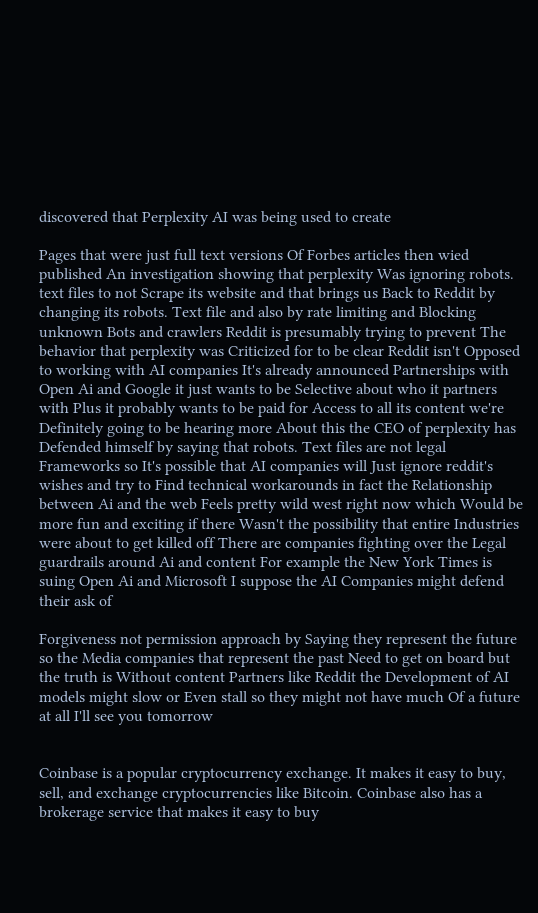discovered that Perplexity AI was being used to create

Pages that were just full text versions Of Forbes articles then wied published An investigation showing that perplexity Was ignoring robots. text files to not Scrape its website and that brings us Back to Reddit by changing its robots. Text file and also by rate limiting and Blocking unknown Bots and crawlers Reddit is presumably trying to prevent The behavior that perplexity was Criticized for to be clear Reddit isn't Opposed to working with AI companies It's already announced Partnerships with Open Ai and Google it just wants to be Selective about who it partners with Plus it probably wants to be paid for Access to all its content we're Definitely going to be hearing more About this the CEO of perplexity has Defended himself by saying that robots. Text files are not legal Frameworks so It's possible that AI companies will Just ignore reddit's wishes and try to Find technical workarounds in fact the Relationship between Ai and the web Feels pretty wild west right now which Would be more fun and exciting if there Wasn't the possibility that entire Industries were about to get killed off There are companies fighting over the Legal guardrails around Ai and content For example the New York Times is suing Open Ai and Microsoft I suppose the AI Companies might defend their ask of

Forgiveness not permission approach by Saying they represent the future so the Media companies that represent the past Need to get on board but the truth is Without content Partners like Reddit the Development of AI models might slow or Even stall so they might not have much Of a future at all I'll see you tomorrow


Coinbase is a popular cryptocurrency exchange. It makes it easy to buy, sell, and exchange cryptocurrencies like Bitcoin. Coinbase also has a brokerage service that makes it easy to buy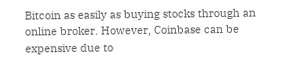Bitcoin as easily as buying stocks through an online broker. However, Coinbase can be expensive due to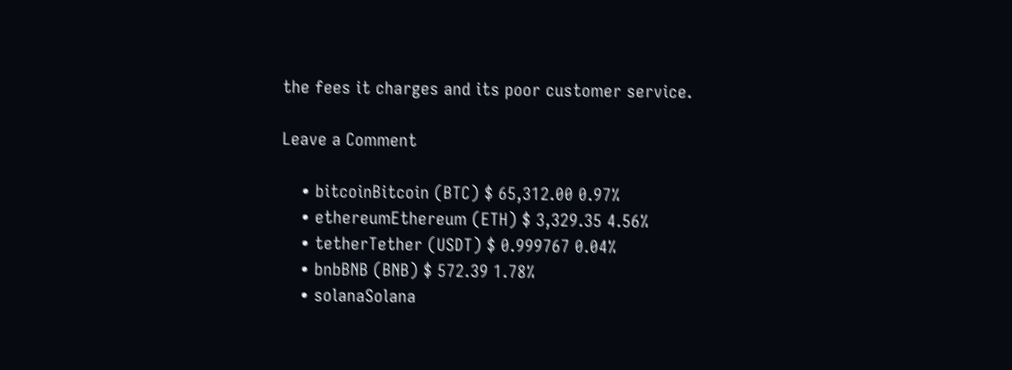the fees it charges and its poor customer service.

Leave a Comment

    • bitcoinBitcoin (BTC) $ 65,312.00 0.97%
    • ethereumEthereum (ETH) $ 3,329.35 4.56%
    • tetherTether (USDT) $ 0.999767 0.04%
    • bnbBNB (BNB) $ 572.39 1.78%
    • solanaSolana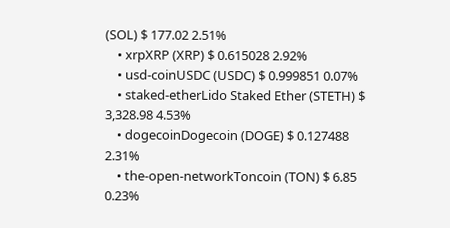(SOL) $ 177.02 2.51%
    • xrpXRP (XRP) $ 0.615028 2.92%
    • usd-coinUSDC (USDC) $ 0.999851 0.07%
    • staked-etherLido Staked Ether (STETH) $ 3,328.98 4.53%
    • dogecoinDogecoin (DOGE) $ 0.127488 2.31%
    • the-open-networkToncoin (TON) $ 6.85 0.23%